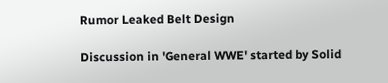Rumor Leaked Belt Design

Discussion in 'General WWE' started by Solid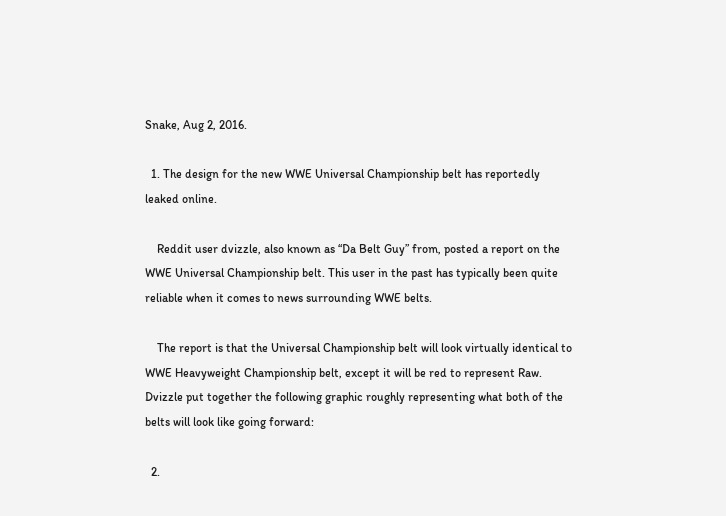Snake, Aug 2, 2016.

  1. The design for the new WWE Universal Championship belt has reportedly leaked online.

    Reddit user dvizzle, also known as “Da Belt Guy” from, posted a report on the WWE Universal Championship belt. This user in the past has typically been quite reliable when it comes to news surrounding WWE belts.

    The report is that the Universal Championship belt will look virtually identical to WWE Heavyweight Championship belt, except it will be red to represent Raw. Dvizzle put together the following graphic roughly representing what both of the belts will look like going forward:

  2.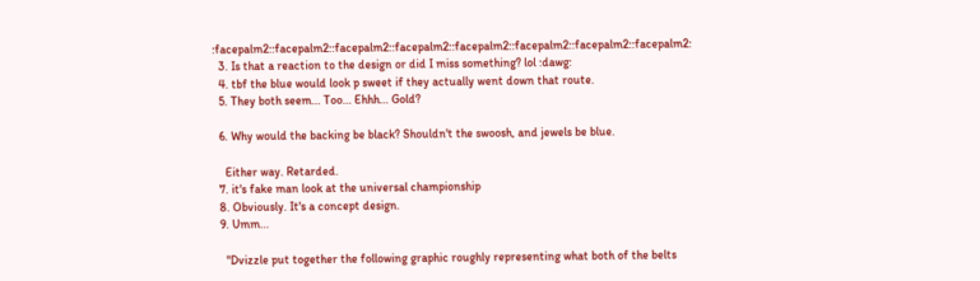:facepalm2::facepalm2::facepalm2::facepalm2::facepalm2::facepalm2::facepalm2::facepalm2:
  3. Is that a reaction to the design or did I miss something? lol :dawg:
  4. tbf the blue would look p sweet if they actually went down that route.
  5. They both seem... Too... Ehhh... Gold?

  6. Why would the backing be black? Shouldn't the swoosh, and jewels be blue.

    Either way. Retarded.
  7. it's fake man look at the universal championship
  8. Obviously. It's a concept design.
  9. Umm...

    "Dvizzle put together the following graphic roughly representing what both of the belts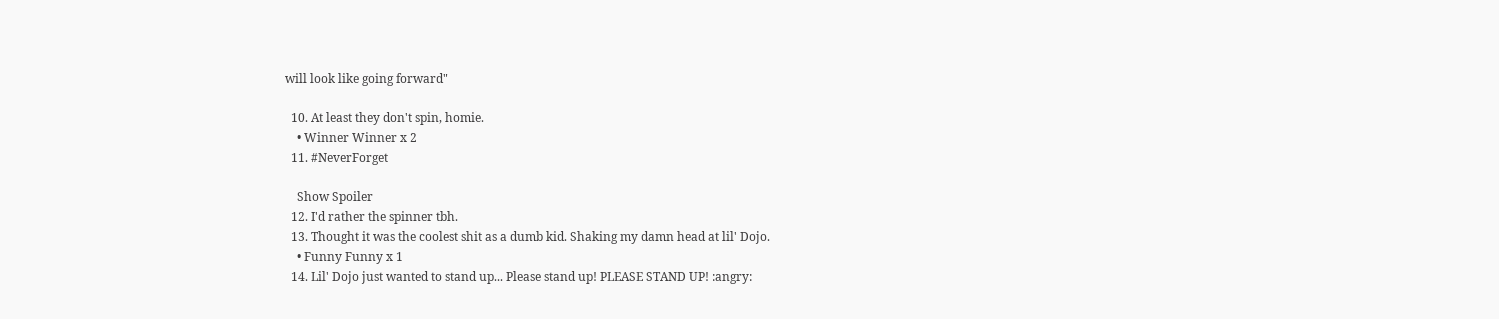will look like going forward"

  10. At least they don't spin, homie.
    • Winner Winner x 2
  11. #NeverForget

    Show Spoiler
  12. I'd rather the spinner tbh.
  13. Thought it was the coolest shit as a dumb kid. Shaking my damn head at lil' Dojo.
    • Funny Funny x 1
  14. Lil' Dojo just wanted to stand up... Please stand up! PLEASE STAND UP! :angry: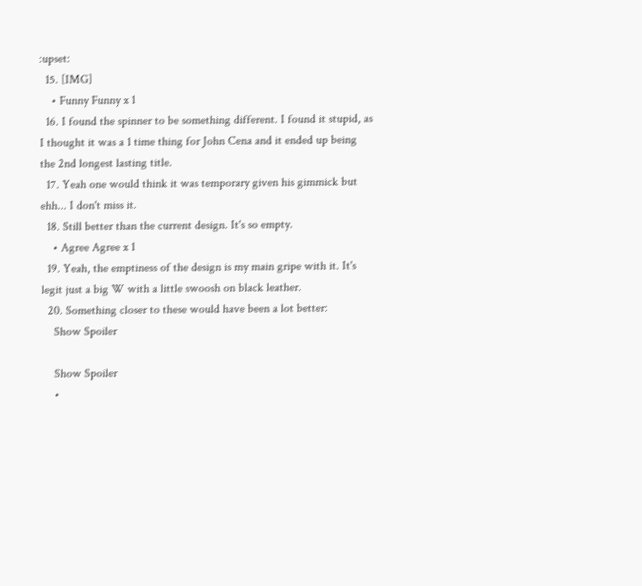:upset:
  15. [IMG]
    • Funny Funny x 1
  16. I found the spinner to be something different. I found it stupid, as I thought it was a 1 time thing for John Cena and it ended up being the 2nd longest lasting title.
  17. Yeah one would think it was temporary given his gimmick but ehh... I don't miss it.
  18. Still better than the current design. It's so empty.
    • Agree Agree x 1
  19. Yeah, the emptiness of the design is my main gripe with it. It's legit just a big W with a little swoosh on black leather.
  20. Something closer to these would have been a lot better:
    Show Spoiler

    Show Spoiler
    •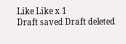Like Like x 1
Draft saved Draft deleted